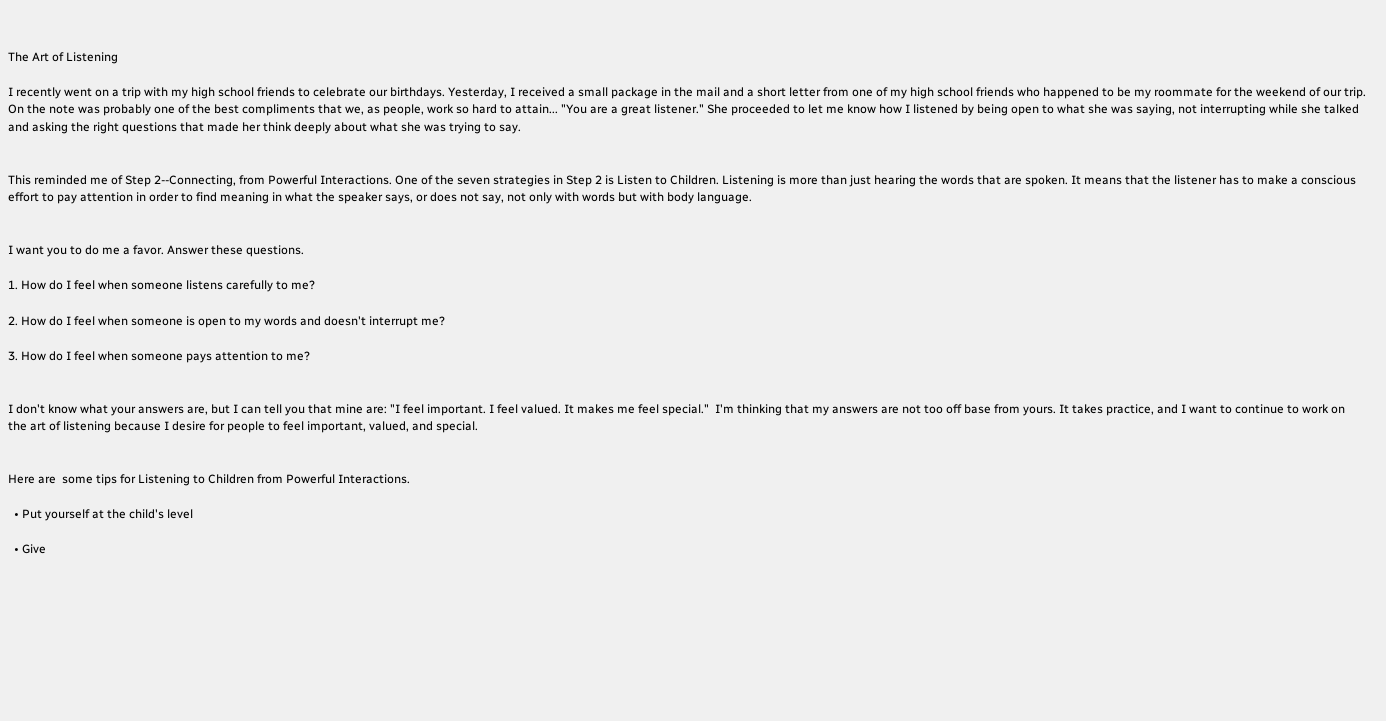The Art of Listening

I recently went on a trip with my high school friends to celebrate our birthdays. Yesterday, I received a small package in the mail and a short letter from one of my high school friends who happened to be my roommate for the weekend of our trip. On the note was probably one of the best compliments that we, as people, work so hard to attain... "You are a great listener." She proceeded to let me know how I listened by being open to what she was saying, not interrupting while she talked and asking the right questions that made her think deeply about what she was trying to say.


This reminded me of Step 2--Connecting, from Powerful Interactions. One of the seven strategies in Step 2 is Listen to Children. Listening is more than just hearing the words that are spoken. It means that the listener has to make a conscious effort to pay attention in order to find meaning in what the speaker says, or does not say, not only with words but with body language.


I want you to do me a favor. Answer these questions.

1. How do I feel when someone listens carefully to me?

2. How do I feel when someone is open to my words and doesn't interrupt me?

3. How do I feel when someone pays attention to me?


I don't know what your answers are, but I can tell you that mine are: "I feel important. I feel valued. It makes me feel special."  I'm thinking that my answers are not too off base from yours. It takes practice, and I want to continue to work on the art of listening because I desire for people to feel important, valued, and special.


Here are  some tips for Listening to Children from Powerful Interactions.

  • Put yourself at the child's level

  • Give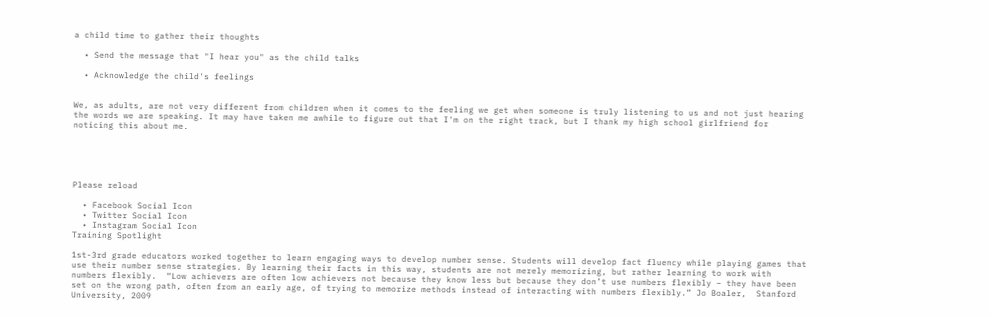a child time to gather their thoughts

  • Send the message that "I hear you" as the child talks

  • Acknowledge the child's feelings


We, as adults, are not very different from children when it comes to the feeling we get when someone is truly listening to us and not just hearing the words we are speaking. It may have taken me awhile to figure out that I'm on the right track, but I thank my high school girlfriend for noticing this about me.





Please reload

  • Facebook Social Icon
  • Twitter Social Icon
  • Instagram Social Icon
Training Spotlight

1st-3rd grade educators worked together to learn engaging ways to develop number sense. Students will develop fact fluency while playing games that use their number sense strategies. By learning their facts in this way, students are not merely memorizing, but rather learning to work with numbers flexibly.  “Low achievers are often low achievers not because they know less but because they don’t use numbers flexibly – they have been set on the wrong path, often from an early age, of trying to memorize methods instead of interacting with numbers flexibly.” Jo Boaler,  Stanford University, 2009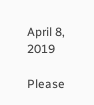April 8, 2019

Please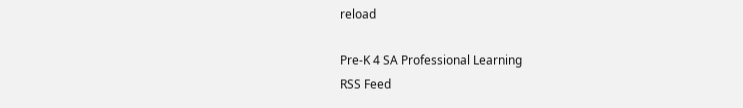reload

Pre-K 4 SA Professional Learning
RSS Feed